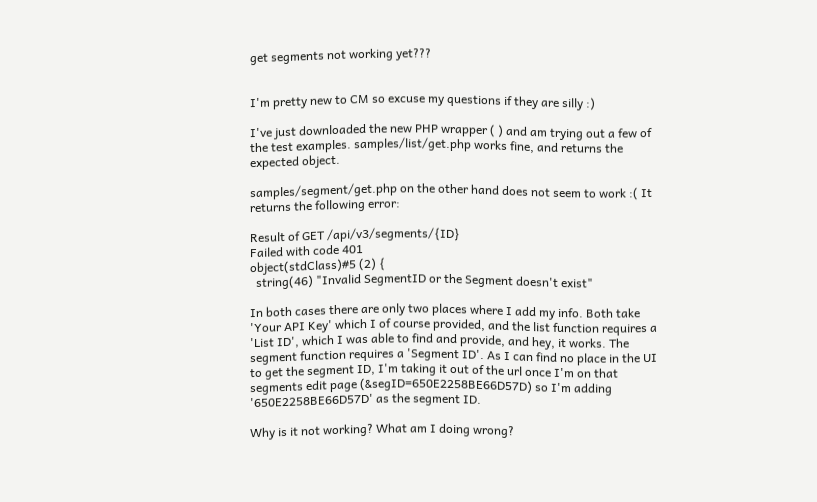get segments not working yet???


I'm pretty new to CM so excuse my questions if they are silly :)

I've just downloaded the new PHP wrapper ( ) and am trying out a few of the test examples. samples/list/get.php works fine, and returns the expected object.

samples/segment/get.php on the other hand does not seem to work :( It returns the following error:

Result of GET /api/v3/segments/{ID}
Failed with code 401
object(stdClass)#5 (2) {
  string(46) "Invalid SegmentID or the Segment doesn't exist"

In both cases there are only two places where I add my info. Both take 'Your API Key' which I of course provided, and the list function requires a 'List ID', which I was able to find and provide, and hey, it works. The segment function requires a 'Segment ID'. As I can find no place in the UI to get the segment ID, I'm taking it out of the url once I'm on that segments edit page (&segID=650E2258BE66D57D) so I'm adding '650E2258BE66D57D' as the segment ID.

Why is it not working? What am I doing wrong?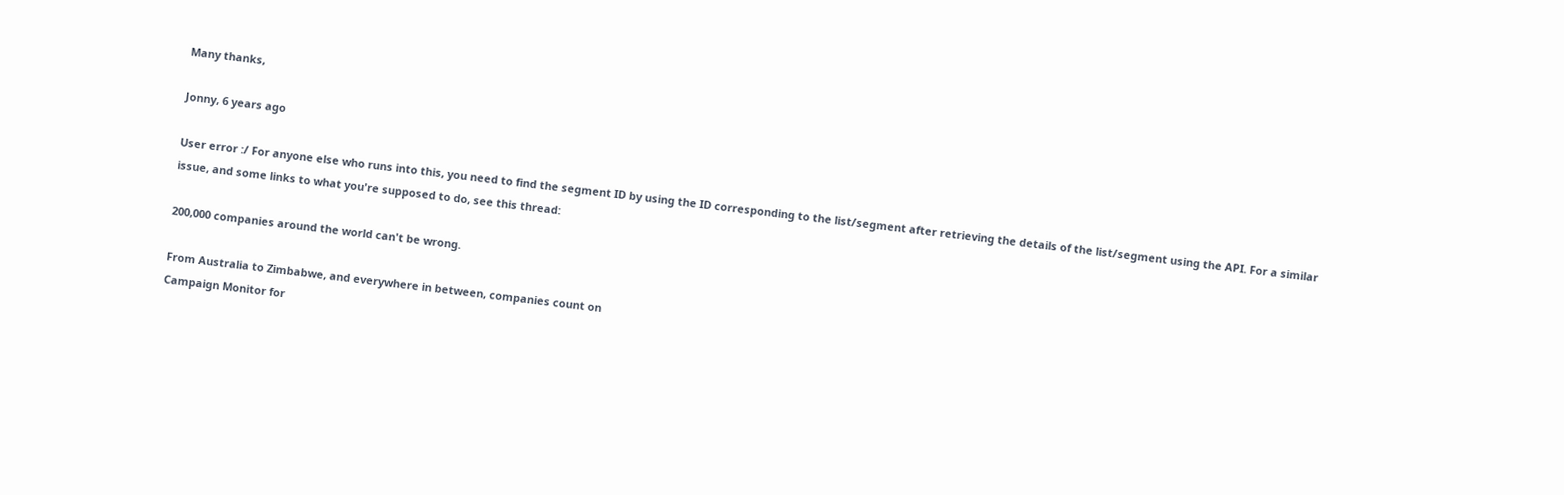Many thanks,

Jonny, 6 years ago

User error :/ For anyone else who runs into this, you need to find the segment ID by using the ID corresponding to the list/segment after retrieving the details of the list/segment using the API. For a similar issue, and some links to what you're supposed to do, see this thread:

200,000 companies around the world can't be wrong.

From Australia to Zimbabwe, and everywhere in between, companies count on
Campaign Monitor for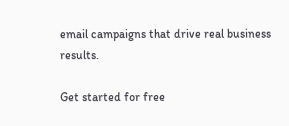email campaigns that drive real business results.

Get started for free